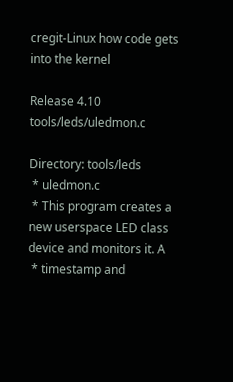cregit-Linux how code gets into the kernel

Release 4.10 tools/leds/uledmon.c

Directory: tools/leds
 * uledmon.c
 * This program creates a new userspace LED class device and monitors it. A
 * timestamp and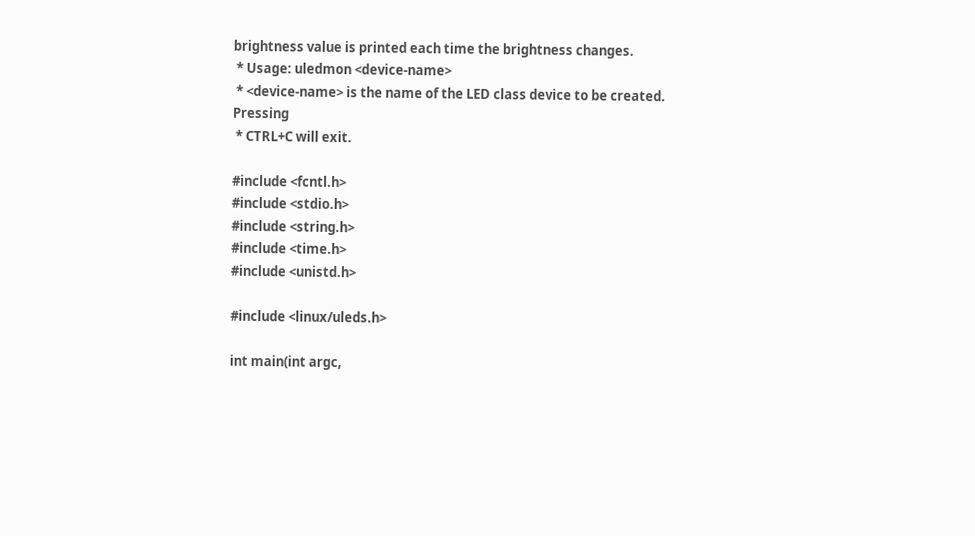brightness value is printed each time the brightness changes.
 * Usage: uledmon <device-name>
 * <device-name> is the name of the LED class device to be created. Pressing
 * CTRL+C will exit.

#include <fcntl.h>
#include <stdio.h>
#include <string.h>
#include <time.h>
#include <unistd.h>

#include <linux/uleds.h>

int main(int argc,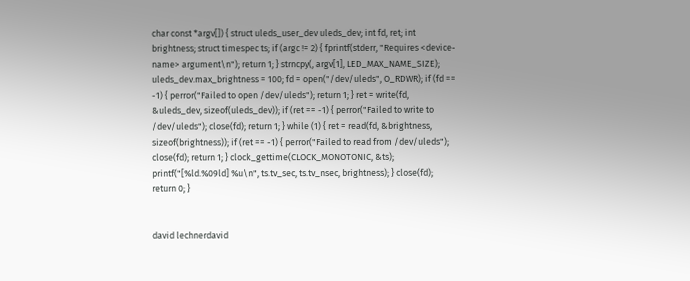char const *argv[]) { struct uleds_user_dev uleds_dev; int fd, ret; int brightness; struct timespec ts; if (argc != 2) { fprintf(stderr, "Requires <device-name> argument\n"); return 1; } strncpy(, argv[1], LED_MAX_NAME_SIZE); uleds_dev.max_brightness = 100; fd = open("/dev/uleds", O_RDWR); if (fd == -1) { perror("Failed to open /dev/uleds"); return 1; } ret = write(fd, &uleds_dev, sizeof(uleds_dev)); if (ret == -1) { perror("Failed to write to /dev/uleds"); close(fd); return 1; } while (1) { ret = read(fd, &brightness, sizeof(brightness)); if (ret == -1) { perror("Failed to read from /dev/uleds"); close(fd); return 1; } clock_gettime(CLOCK_MONOTONIC, &ts); printf("[%ld.%09ld] %u\n", ts.tv_sec, ts.tv_nsec, brightness); } close(fd); return 0; }


david lechnerdavid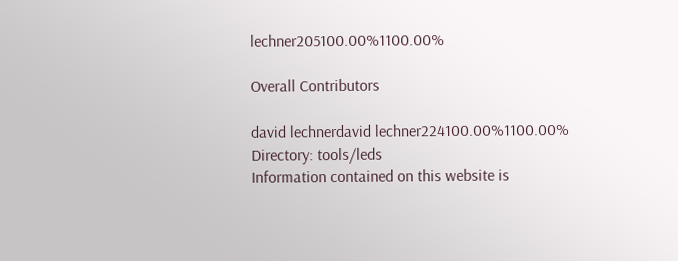lechner205100.00%1100.00%

Overall Contributors

david lechnerdavid lechner224100.00%1100.00%
Directory: tools/leds
Information contained on this website is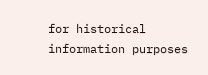for historical information purposes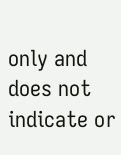only and does not indicate or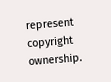represent copyright ownership.